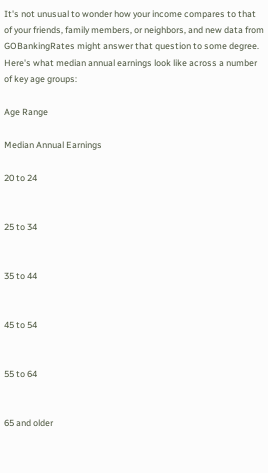It's not unusual to wonder how your income compares to that of your friends, family members, or neighbors, and new data from GOBankingRates might answer that question to some degree. Here's what median annual earnings look like across a number of key age groups:

Age Range

Median Annual Earnings

20 to 24


25 to 34


35 to 44


45 to 54


55 to 64


65 and older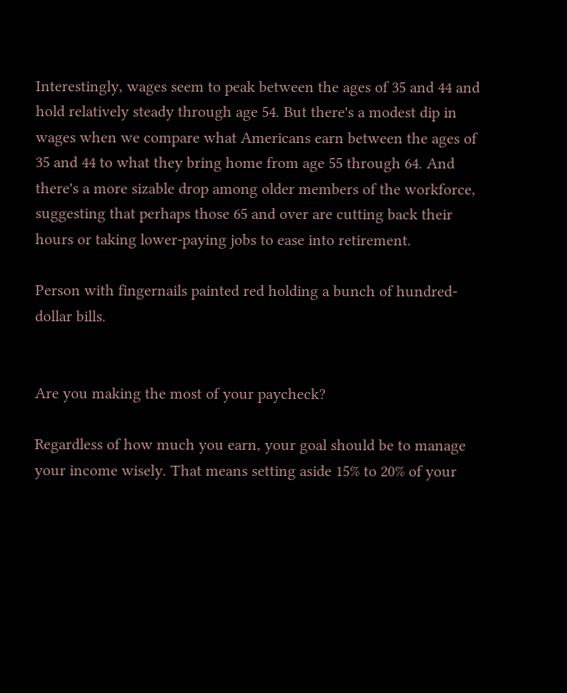Interestingly, wages seem to peak between the ages of 35 and 44 and hold relatively steady through age 54. But there's a modest dip in wages when we compare what Americans earn between the ages of 35 and 44 to what they bring home from age 55 through 64. And there's a more sizable drop among older members of the workforce, suggesting that perhaps those 65 and over are cutting back their hours or taking lower-paying jobs to ease into retirement.

Person with fingernails painted red holding a bunch of hundred-dollar bills.


Are you making the most of your paycheck?

Regardless of how much you earn, your goal should be to manage your income wisely. That means setting aside 15% to 20% of your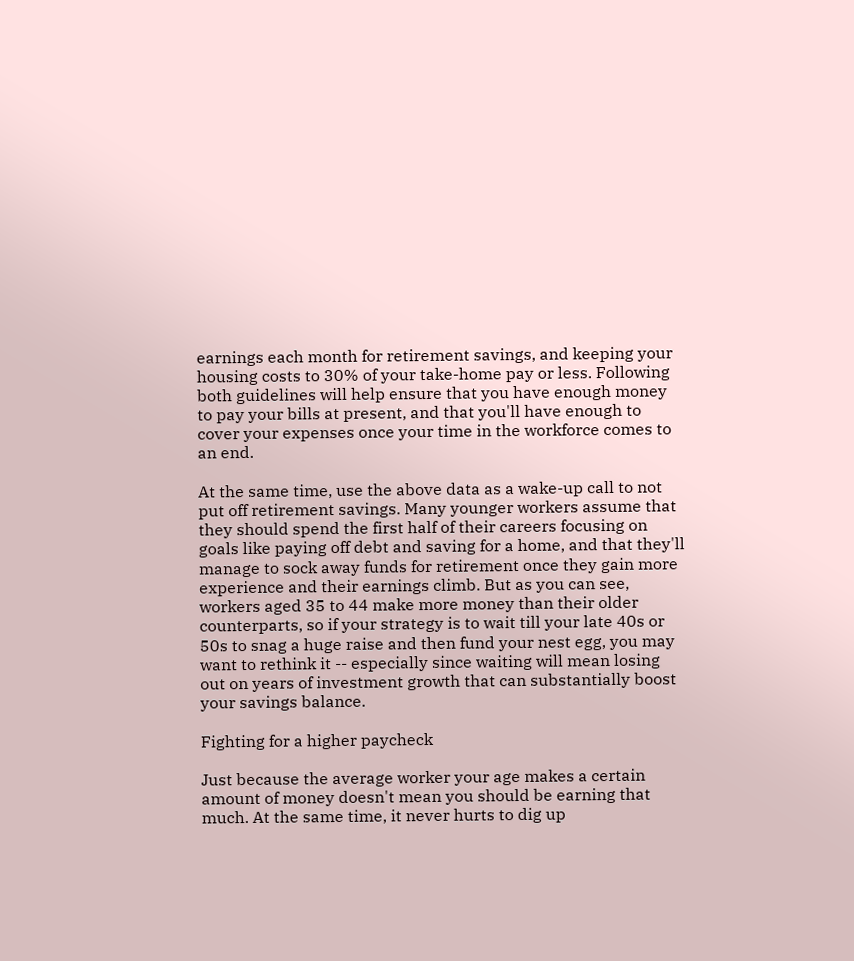earnings each month for retirement savings, and keeping your housing costs to 30% of your take-home pay or less. Following both guidelines will help ensure that you have enough money to pay your bills at present, and that you'll have enough to cover your expenses once your time in the workforce comes to an end.

At the same time, use the above data as a wake-up call to not put off retirement savings. Many younger workers assume that they should spend the first half of their careers focusing on goals like paying off debt and saving for a home, and that they'll manage to sock away funds for retirement once they gain more experience and their earnings climb. But as you can see, workers aged 35 to 44 make more money than their older counterparts, so if your strategy is to wait till your late 40s or 50s to snag a huge raise and then fund your nest egg, you may want to rethink it -- especially since waiting will mean losing out on years of investment growth that can substantially boost your savings balance.

Fighting for a higher paycheck

Just because the average worker your age makes a certain amount of money doesn't mean you should be earning that much. At the same time, it never hurts to dig up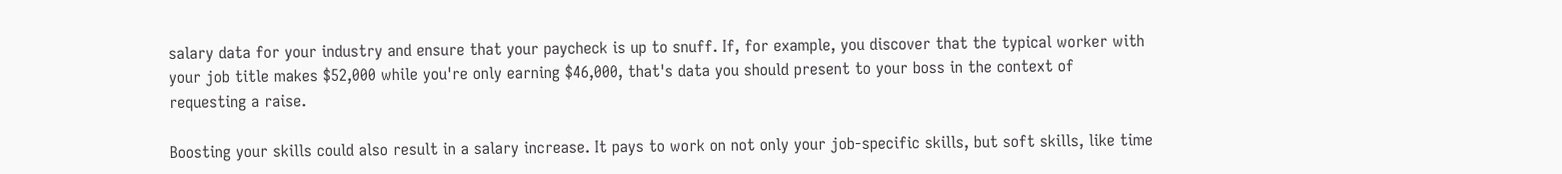salary data for your industry and ensure that your paycheck is up to snuff. If, for example, you discover that the typical worker with your job title makes $52,000 while you're only earning $46,000, that's data you should present to your boss in the context of requesting a raise.

Boosting your skills could also result in a salary increase. It pays to work on not only your job-specific skills, but soft skills, like time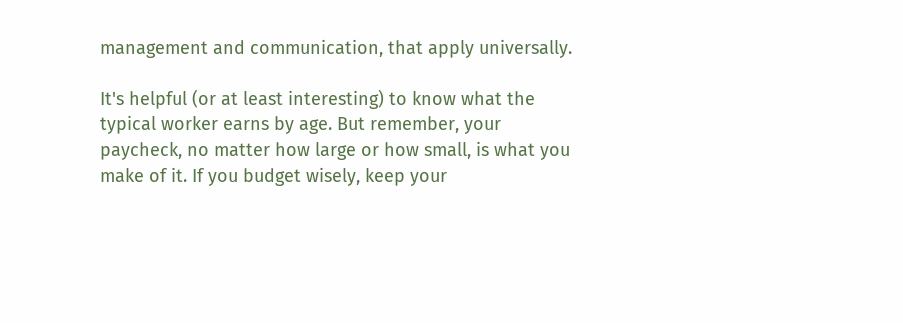management and communication, that apply universally.

It's helpful (or at least interesting) to know what the typical worker earns by age. But remember, your paycheck, no matter how large or how small, is what you make of it. If you budget wisely, keep your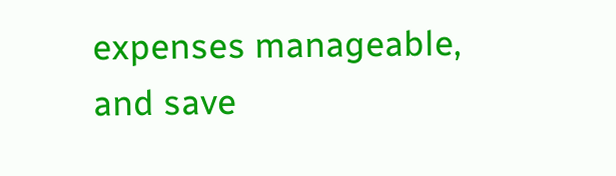expenses manageable, and save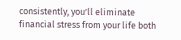consistently, you'll eliminate financial stress from your life both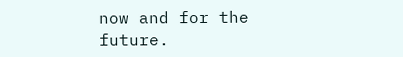now and for the future.